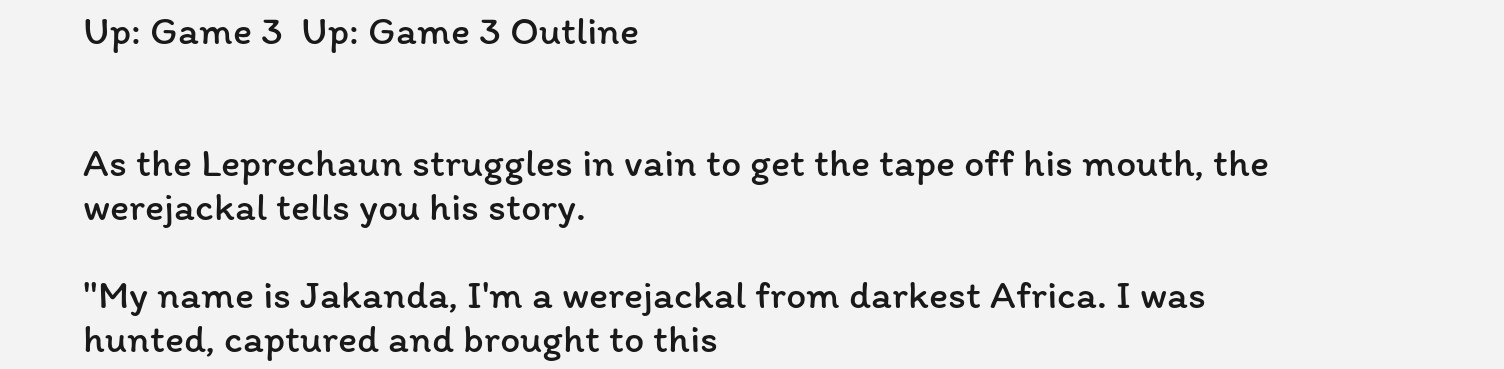Up: Game 3  Up: Game 3 Outline


As the Leprechaun struggles in vain to get the tape off his mouth, the werejackal tells you his story.

"My name is Jakanda, I'm a werejackal from darkest Africa. I was hunted, captured and brought to this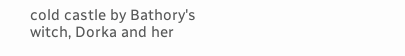cold castle by Bathory's witch, Dorka and her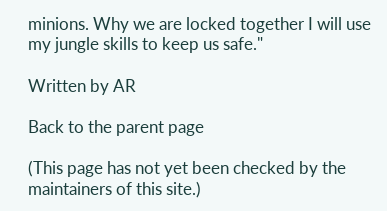minions. Why we are locked together I will use my jungle skills to keep us safe."

Written by AR

Back to the parent page

(This page has not yet been checked by the maintainers of this site.)